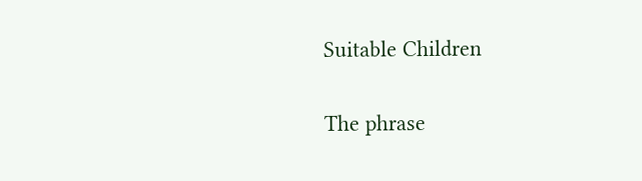Suitable Children

The phrase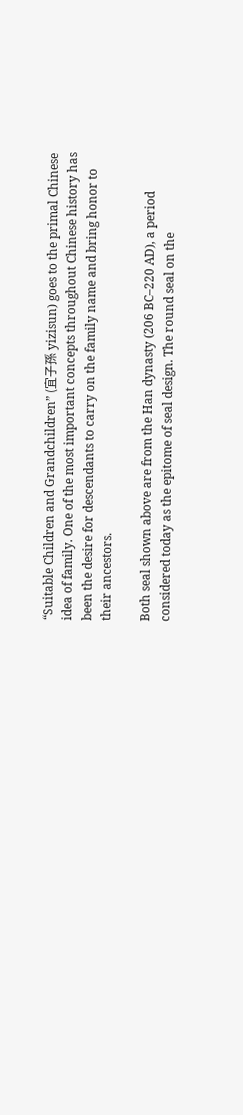“Suitable Children and Grandchildren” (宜子孫 yizisun) goes to the primal Chinese idea of family. One of the most important concepts throughout Chinese history has been the desire for descendants to carry on the family name and bring honor to their ancestors.

Both seal shown above are from the Han dynasty (206 BC–220 AD), a period considered today as the epitome of seal design. The round seal on the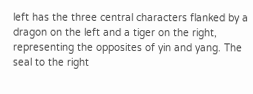left has the three central characters flanked by a dragon on the left and a tiger on the right, representing the opposites of yin and yang. The seal to the right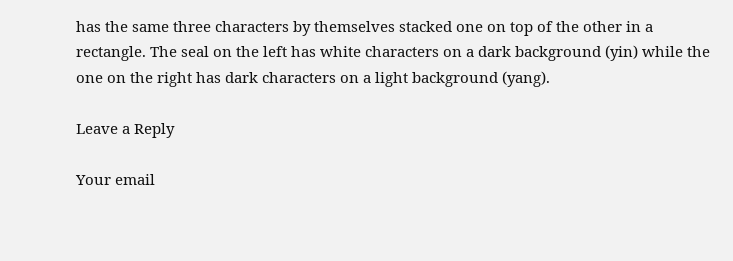has the same three characters by themselves stacked one on top of the other in a rectangle. The seal on the left has white characters on a dark background (yin) while the one on the right has dark characters on a light background (yang).

Leave a Reply

Your email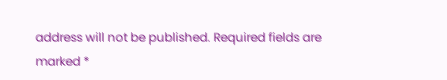address will not be published. Required fields are marked *